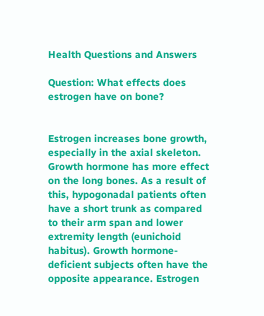Health Questions and Answers

Question: What effects does estrogen have on bone?


Estrogen increases bone growth, especially in the axial skeleton. Growth hormone has more effect on the long bones. As a result of this, hypogonadal patients often have a short trunk as compared to their arm span and lower extremity length (eunichoid habitus). Growth hormone-deficient subjects often have the opposite appearance. Estrogen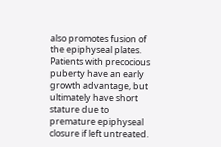also promotes fusion of the epiphyseal plates. Patients with precocious puberty have an early growth advantage, but ultimately have short stature due to premature epiphyseal closure if left untreated.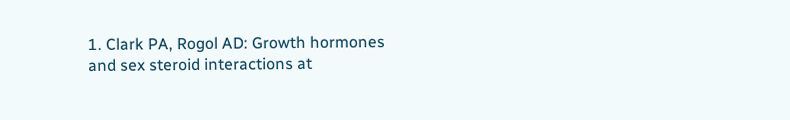1. Clark PA, Rogol AD: Growth hormones and sex steroid interactions at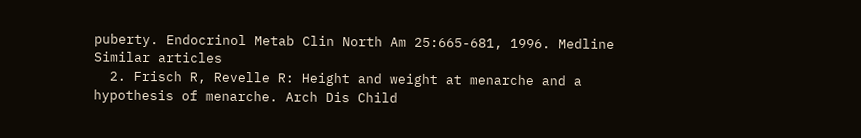puberty. Endocrinol Metab Clin North Am 25:665-681, 1996. Medline Similar articles
  2. Frisch R, Revelle R: Height and weight at menarche and a hypothesis of menarche. Arch Dis Child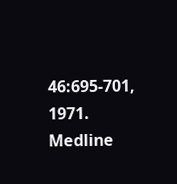46:695-701, 1971. Medline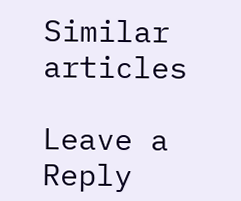Similar articles

Leave a Reply